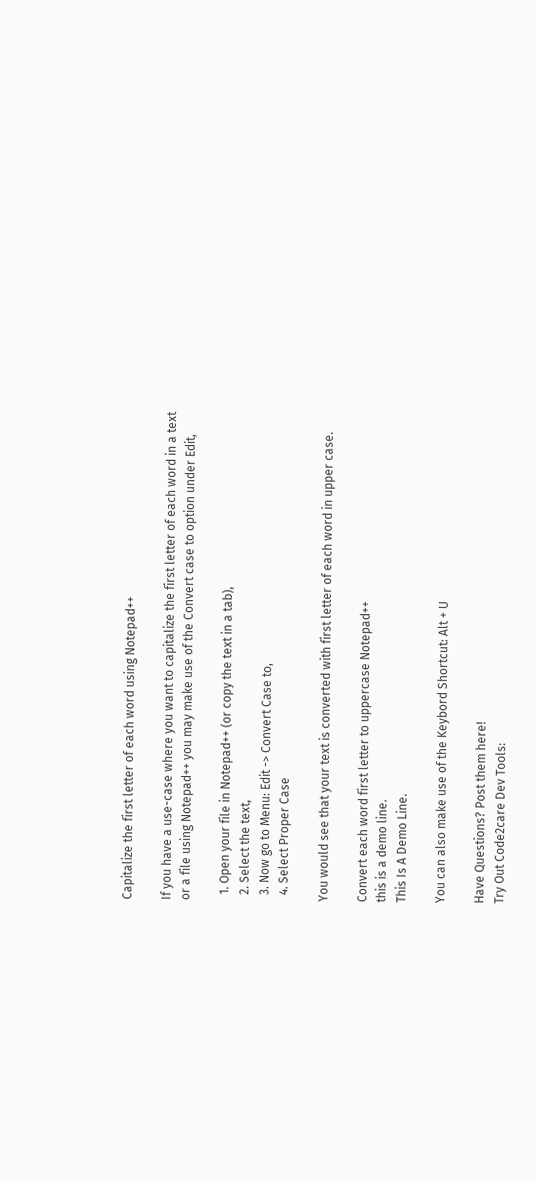Capitalize the first letter of each word using Notepad++

If you have a use-case where you want to capitalize the first letter of each word in a text or a file using Notepad++ you may make use of the Convert case to option under Edit,

  1. Open your file in Notepad++ (or copy the text in a tab),
  2. Select the text,
  3. Now go to Menu: Edit -> Convert Case to,
  4. Select Proper Case

You would see that your text is converted with first letter of each word in upper case.

Convert each word first letter to uppercase Notepad++
this is a demo line.
This Is A Demo Line.

You can also make use of the Keybord Shortcut: Alt + U

Have Questions? Post them here!
Try Out Code2care Dev Tools: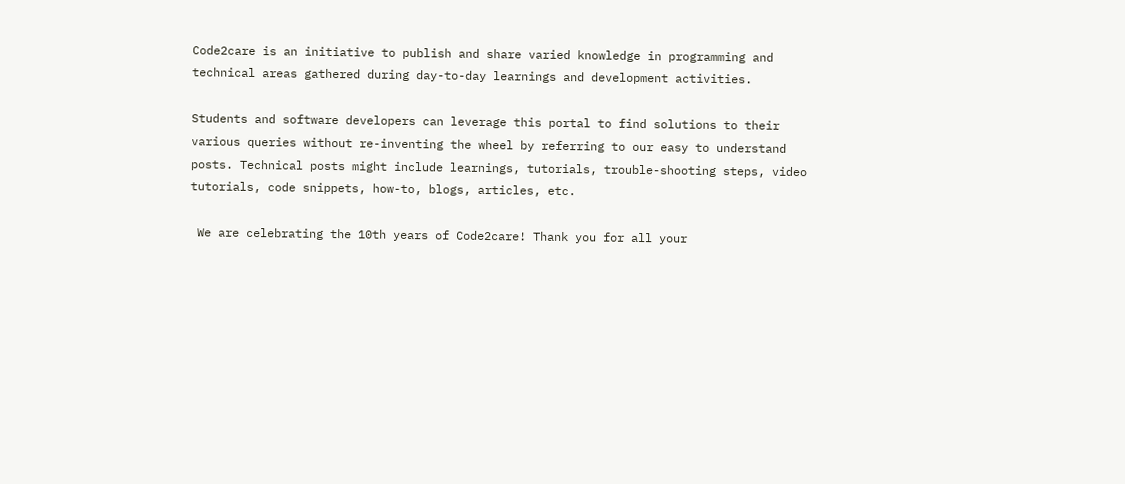Code2care is an initiative to publish and share varied knowledge in programming and technical areas gathered during day-to-day learnings and development activities.

Students and software developers can leverage this portal to find solutions to their various queries without re-inventing the wheel by referring to our easy to understand posts. Technical posts might include learnings, tutorials, trouble-shooting steps, video tutorials, code snippets, how-to, blogs, articles, etc.

 We are celebrating the 10th years of Code2care! Thank you for all your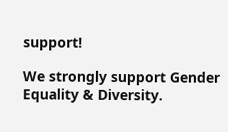support!

We strongly support Gender Equality & Diversity.